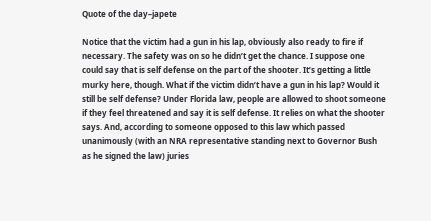Quote of the day–japete

Notice that the victim had a gun in his lap, obviously also ready to fire if necessary. The safety was on so he didn’t get the chance. I suppose one could say that is self defense on the part of the shooter. It’s getting a little murky here, though. What if the victim didn’t have a gun in his lap? Would it still be self defense? Under Florida law, people are allowed to shoot someone if they feel threatened and say it is self defense. It relies on what the shooter says. And, according to someone opposed to this law which passed unanimously (with an NRA representative standing next to Governor Bush as he signed the law) juries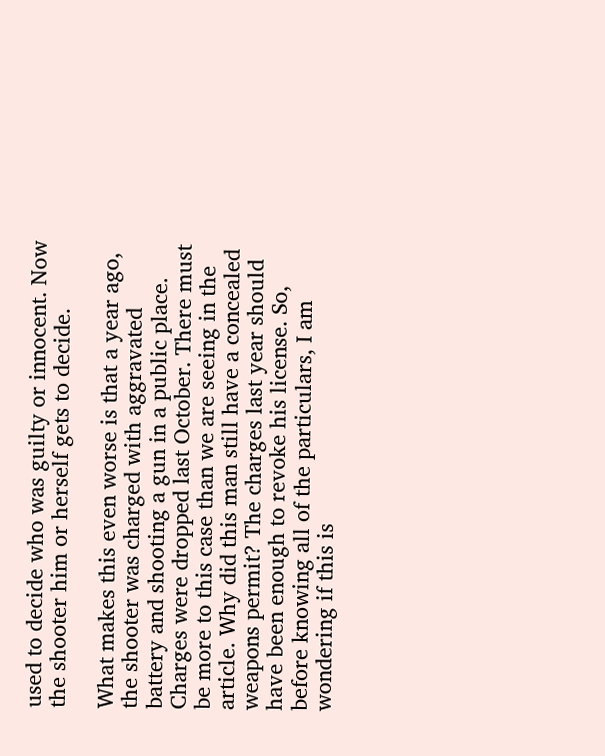used to decide who was guilty or innocent. Now the shooter him or herself gets to decide.

What makes this even worse is that a year ago, the shooter was charged with aggravated battery and shooting a gun in a public place. Charges were dropped last October. There must be more to this case than we are seeing in the article. Why did this man still have a concealed weapons permit? The charges last year should have been enough to revoke his license. So, before knowing all of the particulars, I am wondering if this is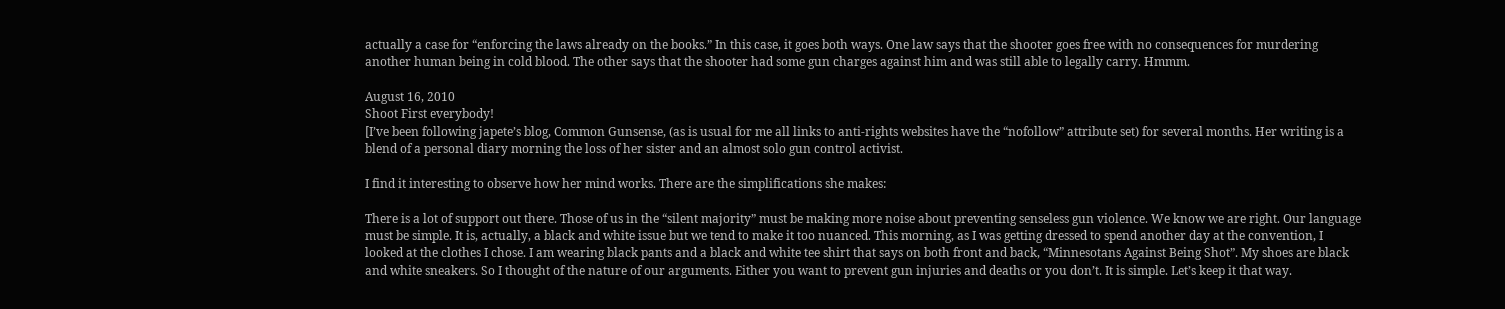actually a case for “enforcing the laws already on the books.” In this case, it goes both ways. One law says that the shooter goes free with no consequences for murdering another human being in cold blood. The other says that the shooter had some gun charges against him and was still able to legally carry. Hmmm.

August 16, 2010
Shoot First everybody!
[I’ve been following japete’s blog, Common Gunsense, (as is usual for me all links to anti-rights websites have the “nofollow” attribute set) for several months. Her writing is a blend of a personal diary morning the loss of her sister and an almost solo gun control activist.

I find it interesting to observe how her mind works. There are the simplifications she makes:

There is a lot of support out there. Those of us in the “silent majority” must be making more noise about preventing senseless gun violence. We know we are right. Our language must be simple. It is, actually, a black and white issue but we tend to make it too nuanced. This morning, as I was getting dressed to spend another day at the convention, I looked at the clothes I chose. I am wearing black pants and a black and white tee shirt that says on both front and back, “Minnesotans Against Being Shot”. My shoes are black and white sneakers. So I thought of the nature of our arguments. Either you want to prevent gun injuries and deaths or you don’t. It is simple. Let’s keep it that way.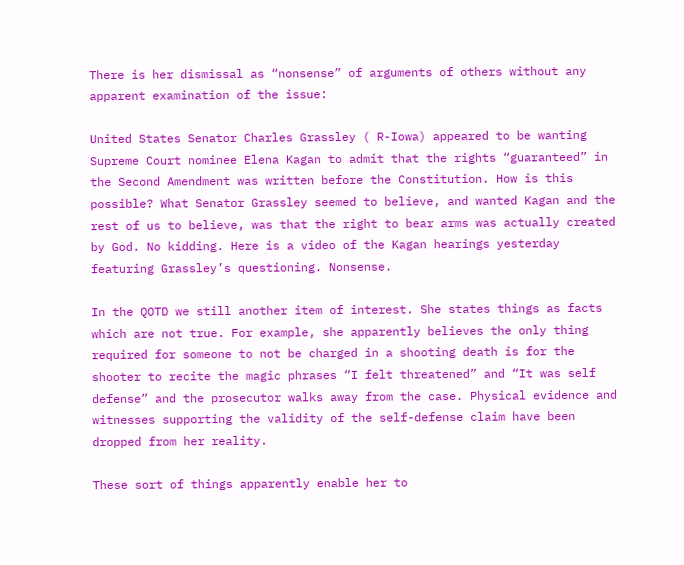There is her dismissal as “nonsense” of arguments of others without any apparent examination of the issue:

United States Senator Charles Grassley ( R-Iowa) appeared to be wanting Supreme Court nominee Elena Kagan to admit that the rights “guaranteed” in the Second Amendment was written before the Constitution. How is this possible? What Senator Grassley seemed to believe, and wanted Kagan and the rest of us to believe, was that the right to bear arms was actually created by God. No kidding. Here is a video of the Kagan hearings yesterday featuring Grassley’s questioning. Nonsense.

In the QOTD we still another item of interest. She states things as facts which are not true. For example, she apparently believes the only thing required for someone to not be charged in a shooting death is for the shooter to recite the magic phrases “I felt threatened” and “It was self defense” and the prosecutor walks away from the case. Physical evidence and witnesses supporting the validity of the self-defense claim have been dropped from her reality.

These sort of things apparently enable her to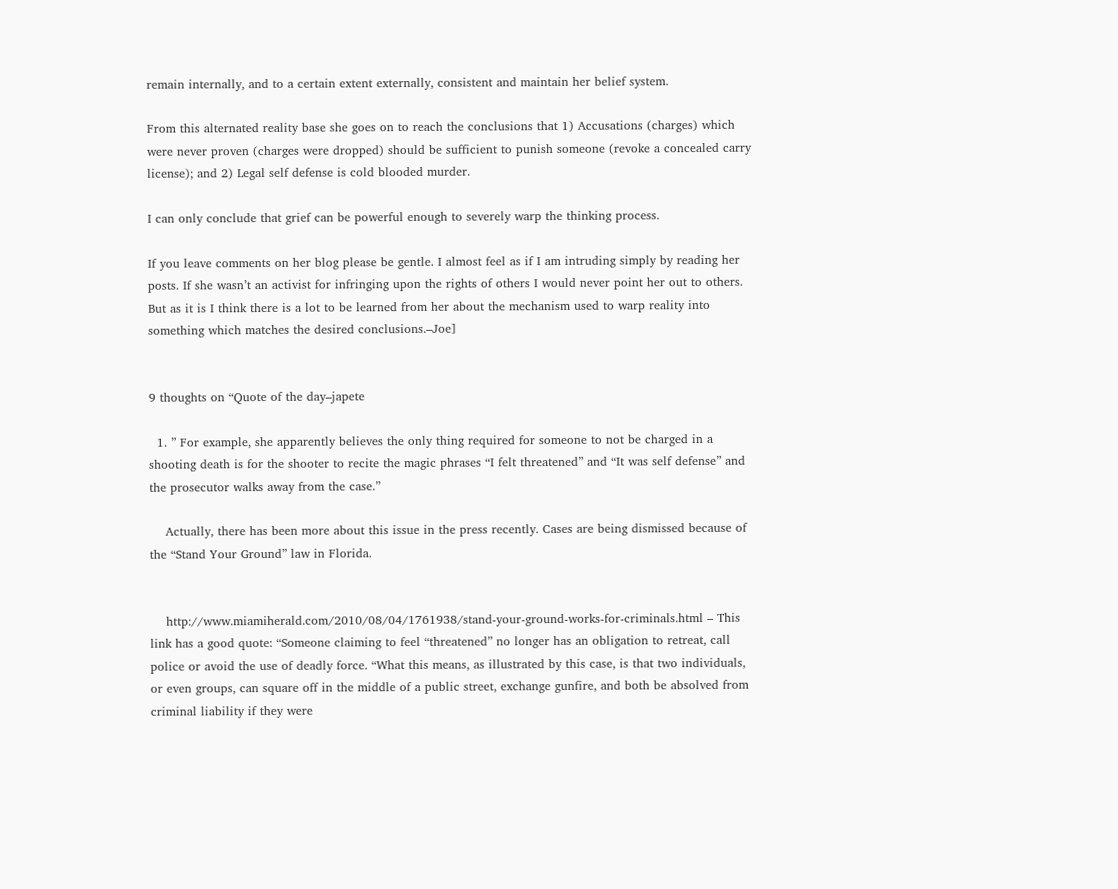remain internally, and to a certain extent externally, consistent and maintain her belief system.

From this alternated reality base she goes on to reach the conclusions that 1) Accusations (charges) which were never proven (charges were dropped) should be sufficient to punish someone (revoke a concealed carry license); and 2) Legal self defense is cold blooded murder.

I can only conclude that grief can be powerful enough to severely warp the thinking process.

If you leave comments on her blog please be gentle. I almost feel as if I am intruding simply by reading her posts. If she wasn’t an activist for infringing upon the rights of others I would never point her out to others. But as it is I think there is a lot to be learned from her about the mechanism used to warp reality into something which matches the desired conclusions.–Joe]


9 thoughts on “Quote of the day–japete

  1. ” For example, she apparently believes the only thing required for someone to not be charged in a shooting death is for the shooter to recite the magic phrases “I felt threatened” and “It was self defense” and the prosecutor walks away from the case.”

    Actually, there has been more about this issue in the press recently. Cases are being dismissed because of the “Stand Your Ground” law in Florida.


    http://www.miamiherald.com/2010/08/04/1761938/stand-your-ground-works-for-criminals.html – This link has a good quote: “Someone claiming to feel “threatened” no longer has an obligation to retreat, call police or avoid the use of deadly force. “What this means, as illustrated by this case, is that two individuals, or even groups, can square off in the middle of a public street, exchange gunfire, and both be absolved from criminal liability if they were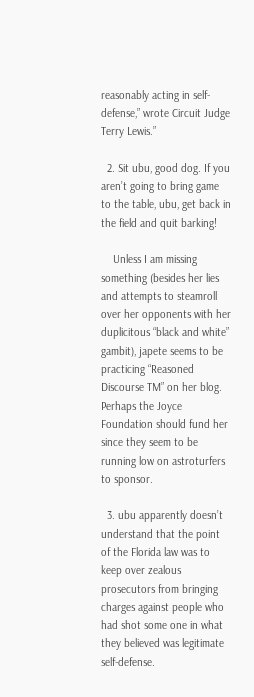reasonably acting in self-defense,” wrote Circuit Judge Terry Lewis.”

  2. Sit ubu, good dog. If you aren’t going to bring game to the table, ubu, get back in the field and quit barking!

    Unless I am missing something (besides her lies and attempts to steamroll over her opponents with her duplicitous “black and white” gambit), japete seems to be practicing “Reasoned Discourse TM” on her blog. Perhaps the Joyce Foundation should fund her since they seem to be running low on astroturfers to sponsor.

  3. ubu apparently doesn’t understand that the point of the Florida law was to keep over zealous prosecutors from bringing charges against people who had shot some one in what they believed was legitimate self-defense.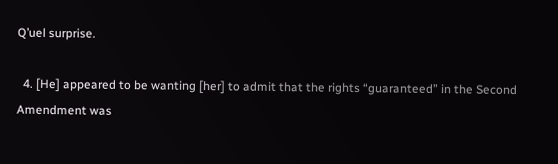Q’uel surprise.

  4. [He] appeared to be wanting [her] to admit that the rights “guaranteed” in the Second Amendment was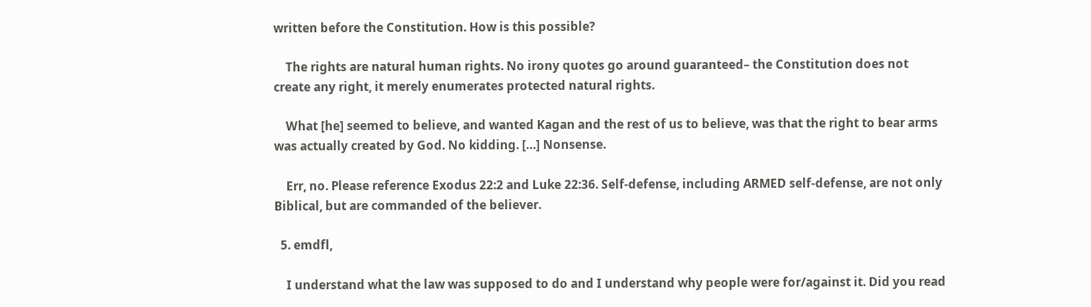written before the Constitution. How is this possible?

    The rights are natural human rights. No irony quotes go around guaranteed– the Constitution does not create any right, it merely enumerates protected natural rights.

    What [he] seemed to believe, and wanted Kagan and the rest of us to believe, was that the right to bear arms was actually created by God. No kidding. […] Nonsense.

    Err, no. Please reference Exodus 22:2 and Luke 22:36. Self-defense, including ARMED self-defense, are not only Biblical, but are commanded of the believer.

  5. emdfl,

    I understand what the law was supposed to do and I understand why people were for/against it. Did you read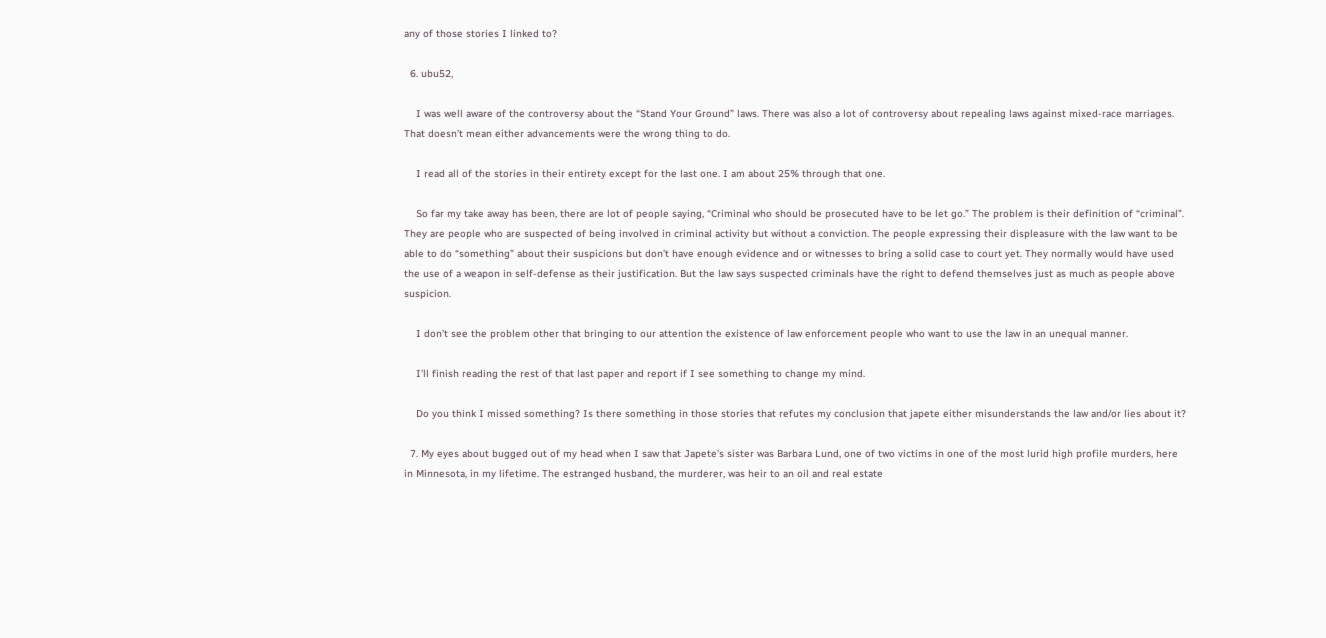any of those stories I linked to?

  6. ubu52,

    I was well aware of the controversy about the “Stand Your Ground” laws. There was also a lot of controversy about repealing laws against mixed-race marriages. That doesn’t mean either advancements were the wrong thing to do.

    I read all of the stories in their entirety except for the last one. I am about 25% through that one.

    So far my take away has been, there are lot of people saying, “Criminal who should be prosecuted have to be let go.” The problem is their definition of “criminal”. They are people who are suspected of being involved in criminal activity but without a conviction. The people expressing their displeasure with the law want to be able to do “something” about their suspicions but don’t have enough evidence and or witnesses to bring a solid case to court yet. They normally would have used the use of a weapon in self-defense as their justification. But the law says suspected criminals have the right to defend themselves just as much as people above suspicion.

    I don’t see the problem other that bringing to our attention the existence of law enforcement people who want to use the law in an unequal manner.

    I’ll finish reading the rest of that last paper and report if I see something to change my mind.

    Do you think I missed something? Is there something in those stories that refutes my conclusion that japete either misunderstands the law and/or lies about it?

  7. My eyes about bugged out of my head when I saw that Japete’s sister was Barbara Lund, one of two victims in one of the most lurid high profile murders, here in Minnesota, in my lifetime. The estranged husband, the murderer, was heir to an oil and real estate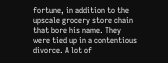fortune, in addition to the upscale grocery store chain that bore his name. They were tied up in a contentious divorce. A lot of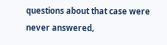questions about that case were never answered,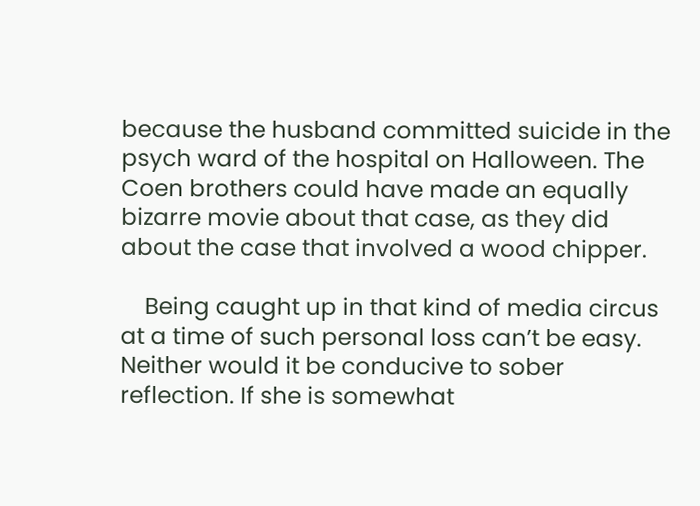because the husband committed suicide in the psych ward of the hospital on Halloween. The Coen brothers could have made an equally bizarre movie about that case, as they did about the case that involved a wood chipper.

    Being caught up in that kind of media circus at a time of such personal loss can’t be easy. Neither would it be conducive to sober reflection. If she is somewhat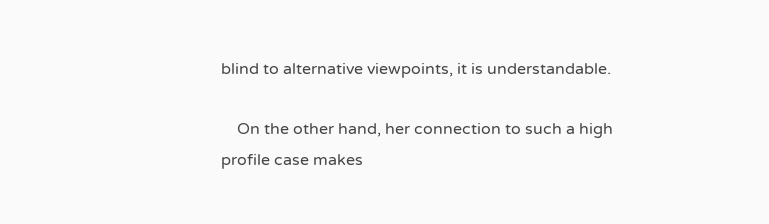blind to alternative viewpoints, it is understandable.

    On the other hand, her connection to such a high profile case makes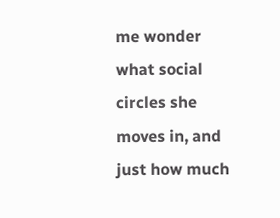me wonder what social circles she moves in, and just how much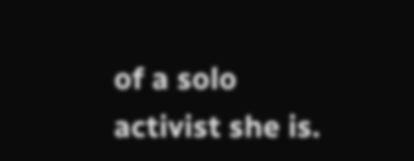of a solo activist she is.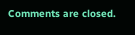Comments are closed.